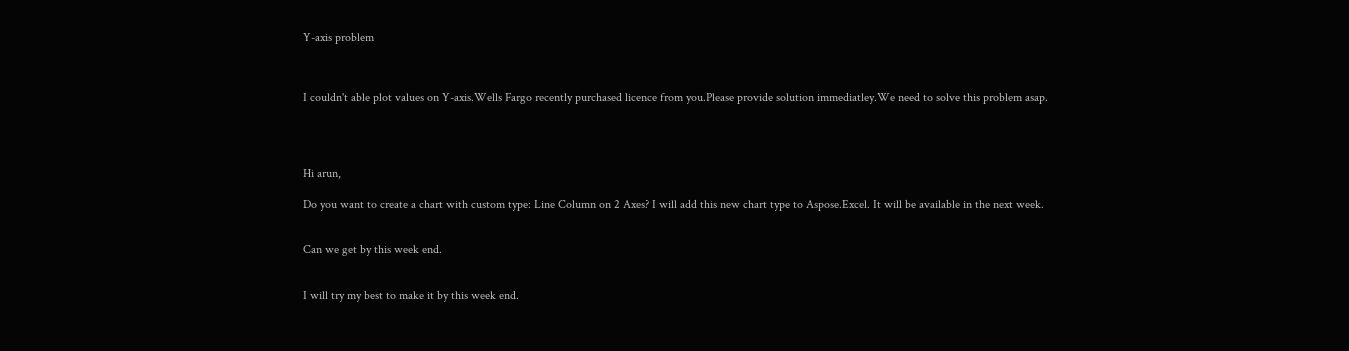Y-axis problem



I couldn't able plot values on Y-axis.Wells Fargo recently purchased licence from you.Please provide solution immediatley.We need to solve this problem asap.




Hi arun,

Do you want to create a chart with custom type: Line Column on 2 Axes? I will add this new chart type to Aspose.Excel. It will be available in the next week.


Can we get by this week end.


I will try my best to make it by this week end.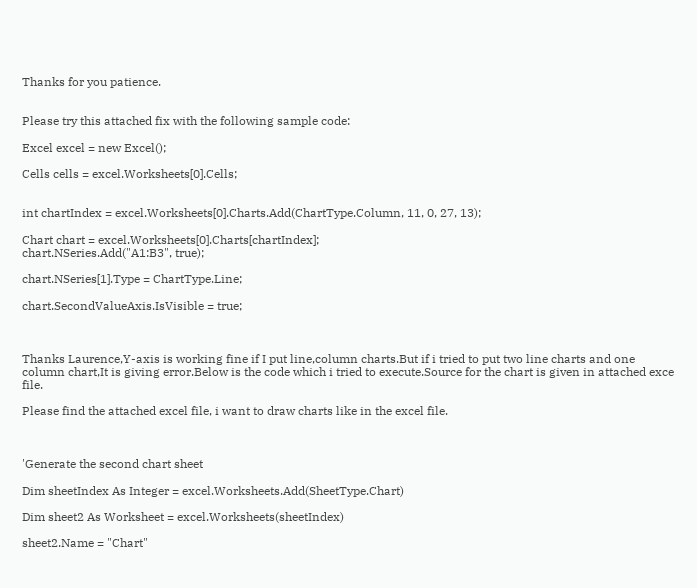Thanks for you patience.


Please try this attached fix with the following sample code:

Excel excel = new Excel();

Cells cells = excel.Worksheets[0].Cells;


int chartIndex = excel.Worksheets[0].Charts.Add(ChartType.Column, 11, 0, 27, 13);

Chart chart = excel.Worksheets[0].Charts[chartIndex];
chart.NSeries.Add("A1:B3", true);

chart.NSeries[1].Type = ChartType.Line;

chart.SecondValueAxis.IsVisible = true;



Thanks Laurence,Y-axis is working fine if I put line,column charts.But if i tried to put two line charts and one column chart,It is giving error.Below is the code which i tried to execute.Source for the chart is given in attached exce file.

Please find the attached excel file, i want to draw charts like in the excel file.



'Generate the second chart sheet

Dim sheetIndex As Integer = excel.Worksheets.Add(SheetType.Chart)

Dim sheet2 As Worksheet = excel.Worksheets(sheetIndex)

sheet2.Name = "Chart"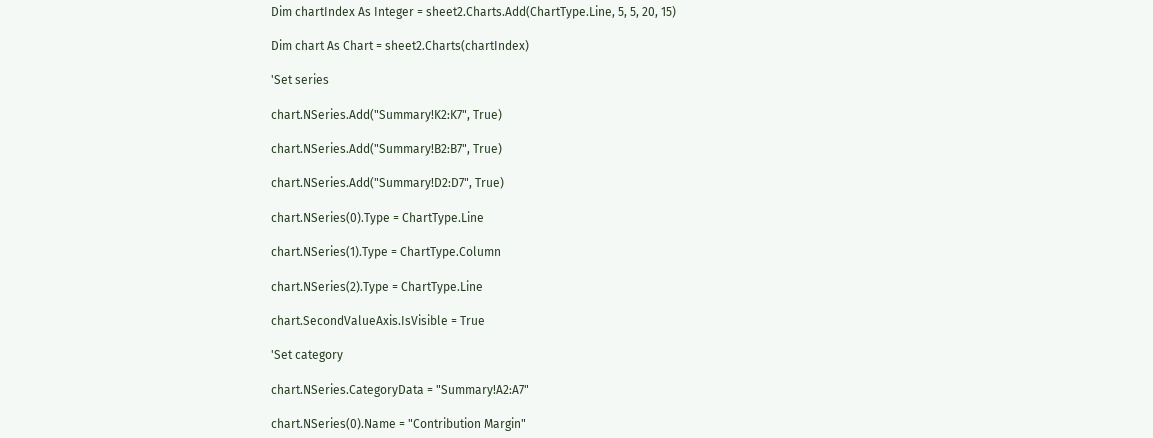Dim chartIndex As Integer = sheet2.Charts.Add(ChartType.Line, 5, 5, 20, 15)

Dim chart As Chart = sheet2.Charts(chartIndex)

'Set series

chart.NSeries.Add("Summary!K2:K7", True)

chart.NSeries.Add("Summary!B2:B7", True)

chart.NSeries.Add("Summary!D2:D7", True)

chart.NSeries(0).Type = ChartType.Line

chart.NSeries(1).Type = ChartType.Column

chart.NSeries(2).Type = ChartType.Line

chart.SecondValueAxis.IsVisible = True

'Set category

chart.NSeries.CategoryData = "Summary!A2:A7"

chart.NSeries(0).Name = "Contribution Margin"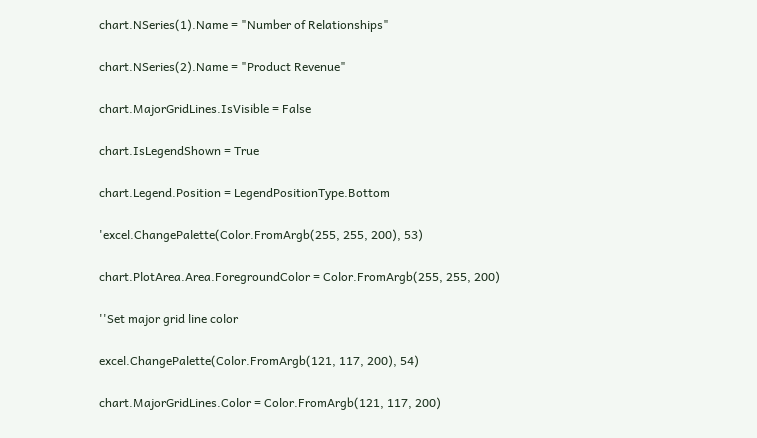chart.NSeries(1).Name = "Number of Relationships"

chart.NSeries(2).Name = "Product Revenue"

chart.MajorGridLines.IsVisible = False

chart.IsLegendShown = True

chart.Legend.Position = LegendPositionType.Bottom

'excel.ChangePalette(Color.FromArgb(255, 255, 200), 53)

chart.PlotArea.Area.ForegroundColor = Color.FromArgb(255, 255, 200)

''Set major grid line color

excel.ChangePalette(Color.FromArgb(121, 117, 200), 54)

chart.MajorGridLines.Color = Color.FromArgb(121, 117, 200)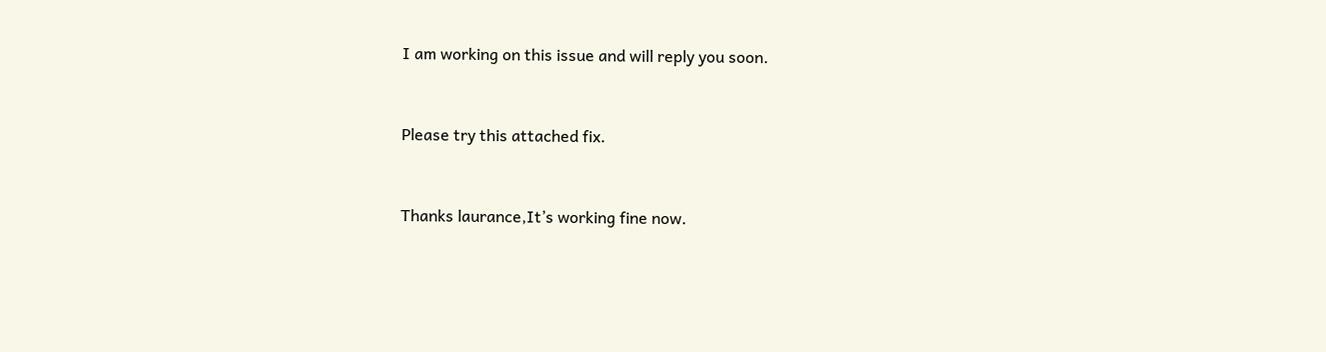I am working on this issue and will reply you soon.


Please try this attached fix.


Thanks laurance,It’s working fine now.